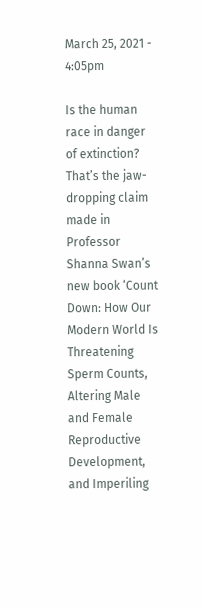March 25, 2021 - 4:05pm

Is the human race in danger of extinction? That’s the jaw-dropping claim made in Professor Shanna Swan’s new book ‘Count Down: How Our Modern World Is Threatening Sperm Counts, Altering Male and Female Reproductive Development, and Imperiling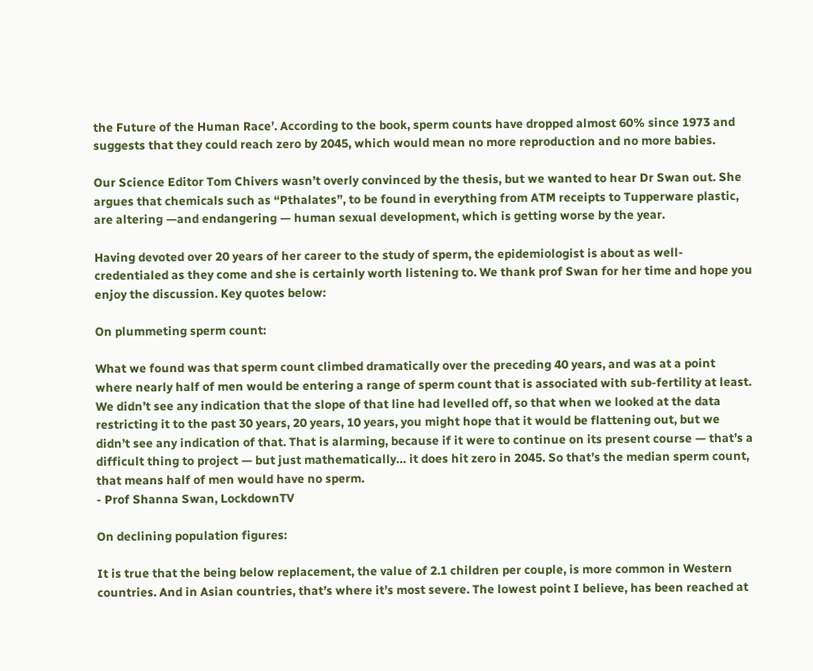the Future of the Human Race’. According to the book, sperm counts have dropped almost 60% since 1973 and suggests that they could reach zero by 2045, which would mean no more reproduction and no more babies.

Our Science Editor Tom Chivers wasn’t overly convinced by the thesis, but we wanted to hear Dr Swan out. She argues that chemicals such as “Pthalates”, to be found in everything from ATM receipts to Tupperware plastic, are altering —and endangering — human sexual development, which is getting worse by the year.

Having devoted over 20 years of her career to the study of sperm, the epidemiologist is about as well-credentialed as they come and she is certainly worth listening to. We thank prof Swan for her time and hope you enjoy the discussion. Key quotes below:

On plummeting sperm count:

What we found was that sperm count climbed dramatically over the preceding 40 years, and was at a point where nearly half of men would be entering a range of sperm count that is associated with sub-fertility at least. We didn’t see any indication that the slope of that line had levelled off, so that when we looked at the data restricting it to the past 30 years, 20 years, 10 years, you might hope that it would be flattening out, but we didn’t see any indication of that. That is alarming, because if it were to continue on its present course — that’s a difficult thing to project — but just mathematically… it does hit zero in 2045. So that’s the median sperm count, that means half of men would have no sperm.
- Prof Shanna Swan, LockdownTV

On declining population figures:

It is true that the being below replacement, the value of 2.1 children per couple, is more common in Western countries. And in Asian countries, that’s where it’s most severe. The lowest point I believe, has been reached at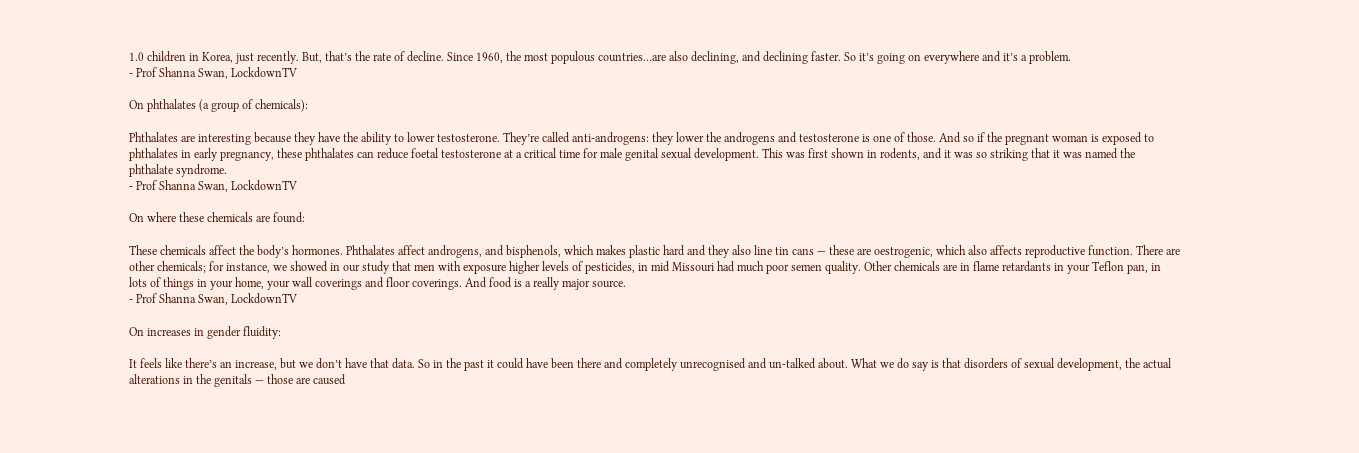1.0 children in Korea, just recently. But, that’s the rate of decline. Since 1960, the most populous countries…are also declining, and declining faster. So it’s going on everywhere and it’s a problem.
- Prof Shanna Swan, LockdownTV

On phthalates (a group of chemicals):

Phthalates are interesting because they have the ability to lower testosterone. They’re called anti-androgens: they lower the androgens and testosterone is one of those. And so if the pregnant woman is exposed to phthalates in early pregnancy, these phthalates can reduce foetal testosterone at a critical time for male genital sexual development. This was first shown in rodents, and it was so striking that it was named the phthalate syndrome.
- Prof Shanna Swan, LockdownTV

On where these chemicals are found:

These chemicals affect the body’s hormones. Phthalates affect androgens, and bisphenols, which makes plastic hard and they also line tin cans — these are oestrogenic, which also affects reproductive function. There are other chemicals; for instance, we showed in our study that men with exposure higher levels of pesticides, in mid Missouri had much poor semen quality. Other chemicals are in flame retardants in your Teflon pan, in lots of things in your home, your wall coverings and floor coverings. And food is a really major source.
- Prof Shanna Swan, LockdownTV

On increases in gender fluidity:

It feels like there’s an increase, but we don’t have that data. So in the past it could have been there and completely unrecognised and un-talked about. What we do say is that disorders of sexual development, the actual alterations in the genitals — those are caused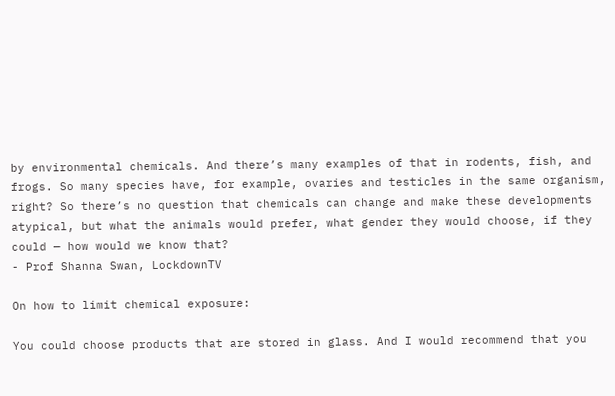by environmental chemicals. And there’s many examples of that in rodents, fish, and frogs. So many species have, for example, ovaries and testicles in the same organism, right? So there’s no question that chemicals can change and make these developments atypical, but what the animals would prefer, what gender they would choose, if they could — how would we know that?
- Prof Shanna Swan, LockdownTV

On how to limit chemical exposure:

You could choose products that are stored in glass. And I would recommend that you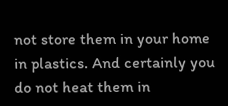not store them in your home in plastics. And certainly you do not heat them in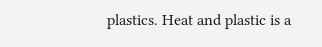plastics. Heat and plastic is a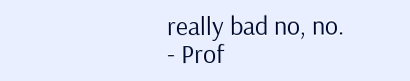really bad no, no.
- Prof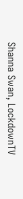Shanna Swan, LockdownTV